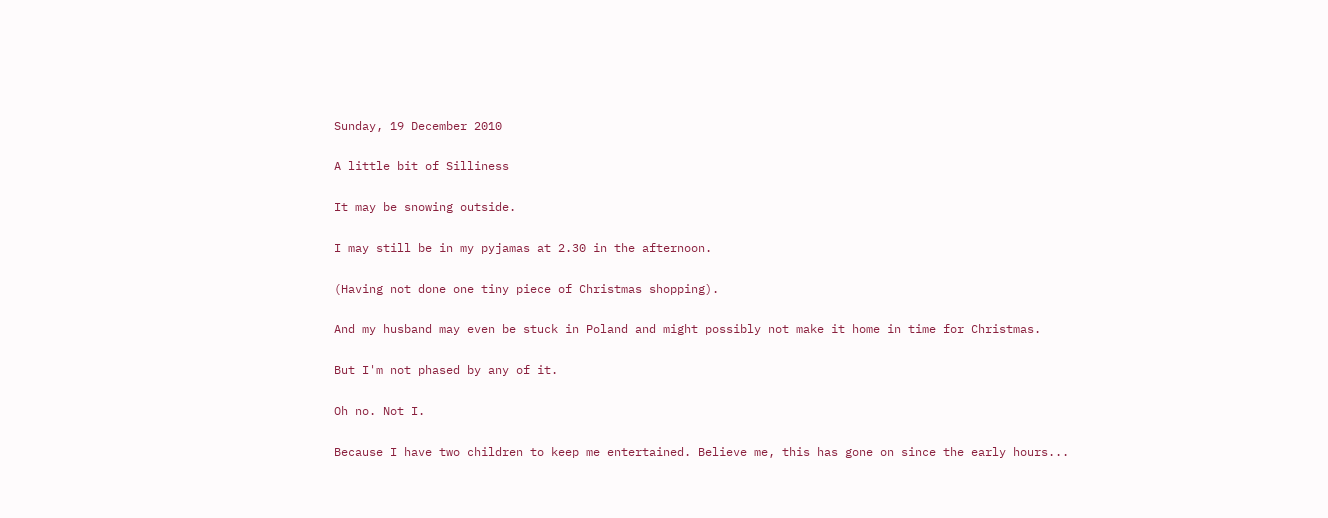Sunday, 19 December 2010

A little bit of Silliness

It may be snowing outside.

I may still be in my pyjamas at 2.30 in the afternoon.

(Having not done one tiny piece of Christmas shopping).

And my husband may even be stuck in Poland and might possibly not make it home in time for Christmas.

But I'm not phased by any of it.

Oh no. Not I.

Because I have two children to keep me entertained. Believe me, this has gone on since the early hours...